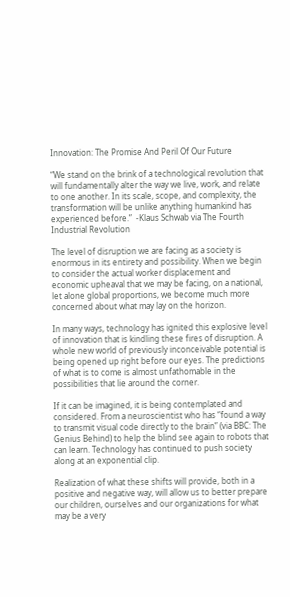Innovation: The Promise And Peril Of Our Future

“We stand on the brink of a technological revolution that will fundamentally alter the way we live, work, and relate to one another. In its scale, scope, and complexity, the transformation will be unlike anything humankind has experienced before.”  -Klaus Schwab via The Fourth Industrial Revolution

The level of disruption we are facing as a society is enormous in its entirety and possibility. When we begin to consider the actual worker displacement and economic upheaval that we may be facing, on a national, let alone global proportions, we become much more concerned about what may lay on the horizon.

In many ways, technology has ignited this explosive level of innovation that is kindling these fires of disruption. A whole new world of previously inconceivable potential is being opened up right before our eyes. The predictions of what is to come is almost unfathomable in the possibilities that lie around the corner.

If it can be imagined, it is being contemplated and considered. From a neuroscientist who has “found a way to transmit visual code directly to the brain” (via BBC: The Genius Behind) to help the blind see again to robots that can learn. Technology has continued to push society along at an exponential clip.

Realization of what these shifts will provide, both in a positive and negative way, will allow us to better prepare our children, ourselves and our organizations for what may be a very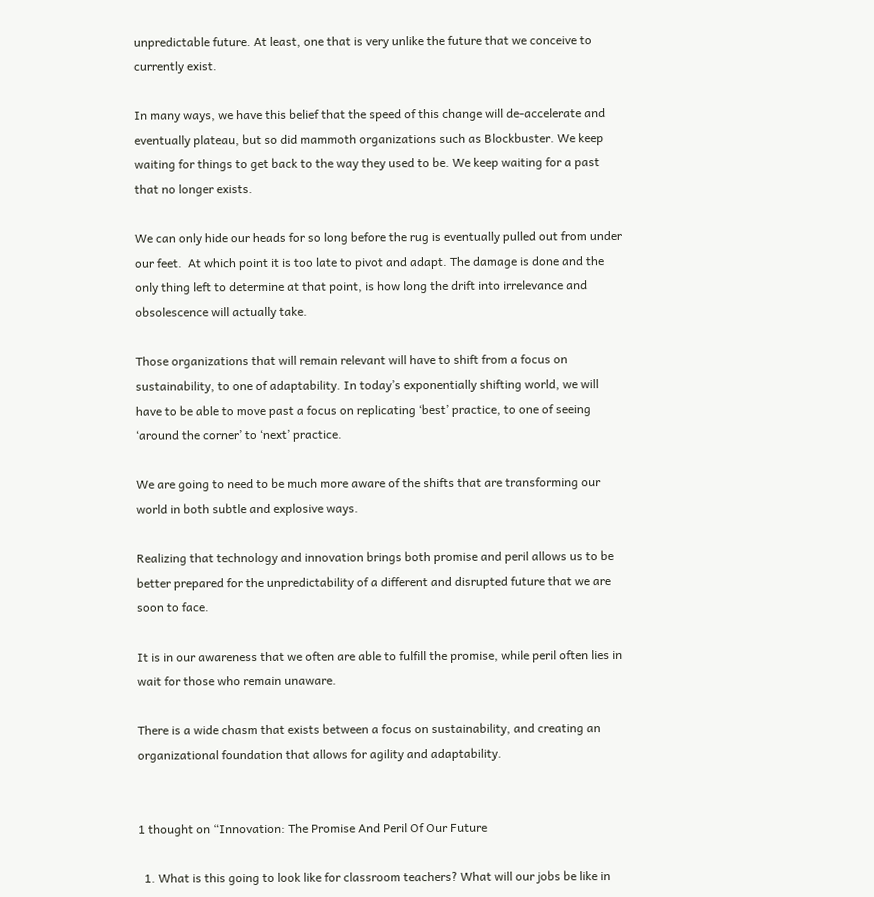unpredictable future. At least, one that is very unlike the future that we conceive to currently exist.

In many ways, we have this belief that the speed of this change will de-accelerate and eventually plateau, but so did mammoth organizations such as Blockbuster. We keep waiting for things to get back to the way they used to be. We keep waiting for a past that no longer exists.

We can only hide our heads for so long before the rug is eventually pulled out from under our feet.  At which point it is too late to pivot and adapt. The damage is done and the only thing left to determine at that point, is how long the drift into irrelevance and obsolescence will actually take.

Those organizations that will remain relevant will have to shift from a focus on sustainability, to one of adaptability. In today’s exponentially shifting world, we will have to be able to move past a focus on replicating ‘best’ practice, to one of seeing ‘around the corner’ to ‘next’ practice.

We are going to need to be much more aware of the shifts that are transforming our world in both subtle and explosive ways.

Realizing that technology and innovation brings both promise and peril allows us to be better prepared for the unpredictability of a different and disrupted future that we are soon to face.

It is in our awareness that we often are able to fulfill the promise, while peril often lies in wait for those who remain unaware.

There is a wide chasm that exists between a focus on sustainability, and creating an organizational foundation that allows for agility and adaptability.


1 thought on “Innovation: The Promise And Peril Of Our Future

  1. What is this going to look like for classroom teachers? What will our jobs be like in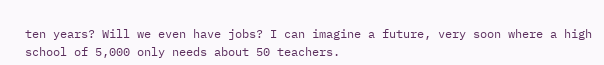ten years? Will we even have jobs? I can imagine a future, very soon where a high school of 5,000 only needs about 50 teachers.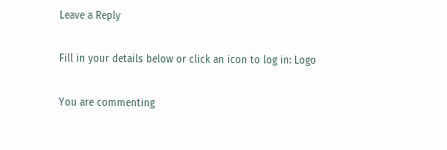Leave a Reply

Fill in your details below or click an icon to log in: Logo

You are commenting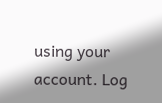using your account. Log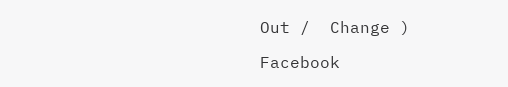Out /  Change )

Facebook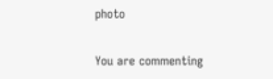photo

You are commenting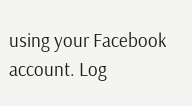using your Facebook account. Log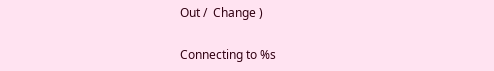Out /  Change )

Connecting to %s